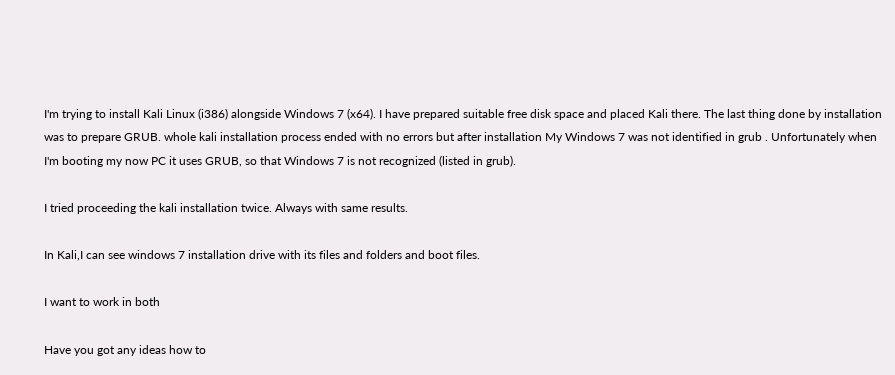I'm trying to install Kali Linux (i386) alongside Windows 7 (x64). I have prepared suitable free disk space and placed Kali there. The last thing done by installation was to prepare GRUB. whole kali installation process ended with no errors but after installation My Windows 7 was not identified in grub . Unfortunately when I'm booting my now PC it uses GRUB, so that Windows 7 is not recognized (listed in grub).

I tried proceeding the kali installation twice. Always with same results.

In Kali,I can see windows 7 installation drive with its files and folders and boot files.

I want to work in both

Have you got any ideas how to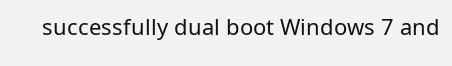successfully dual boot Windows 7 and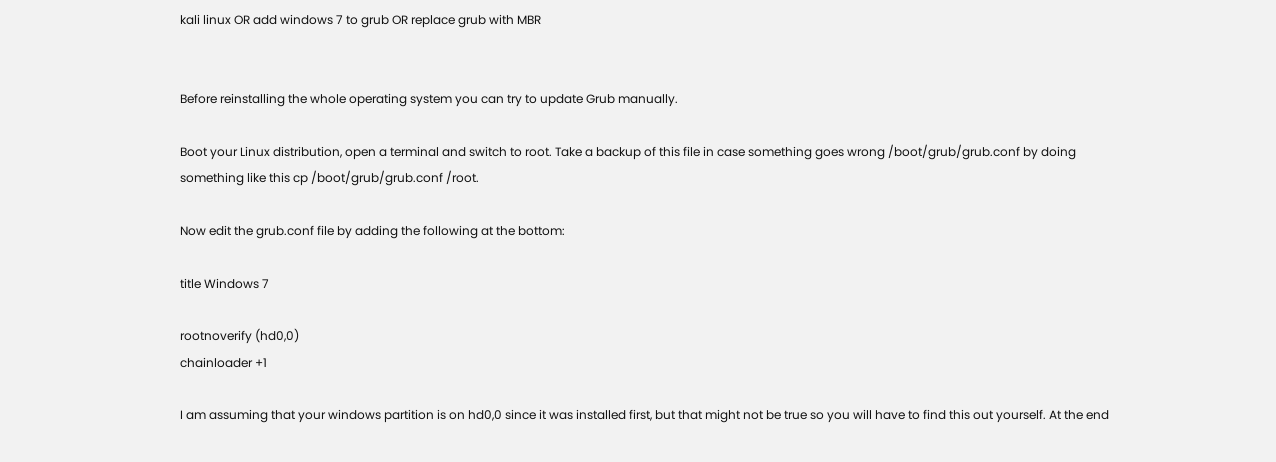kali linux OR add windows 7 to grub OR replace grub with MBR


Before reinstalling the whole operating system you can try to update Grub manually.

Boot your Linux distribution, open a terminal and switch to root. Take a backup of this file in case something goes wrong /boot/grub/grub.conf by doing something like this cp /boot/grub/grub.conf /root.

Now edit the grub.conf file by adding the following at the bottom:

title Windows 7

rootnoverify (hd0,0)
chainloader +1

I am assuming that your windows partition is on hd0,0 since it was installed first, but that might not be true so you will have to find this out yourself. At the end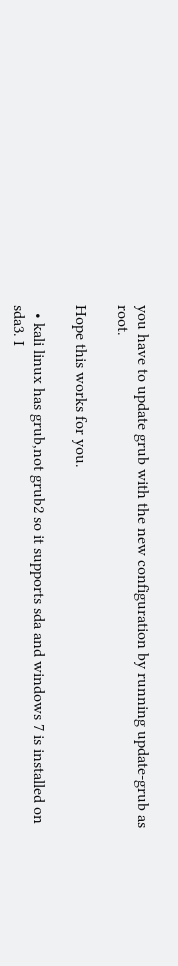you have to update grub with the new configuration by running update-grub as root.

Hope this works for you.

  • kali linux has grub,not grub2 so it supports sda and windows 7 is installed on sda3. I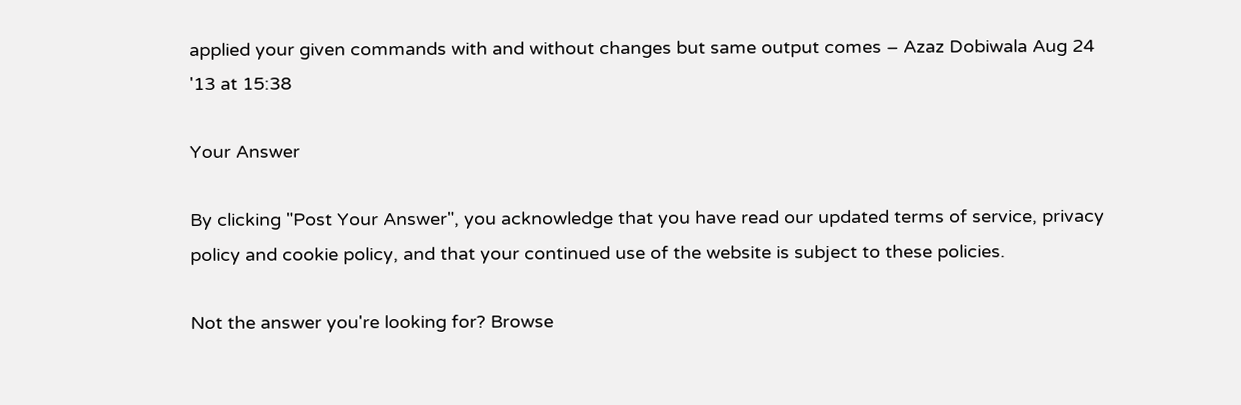applied your given commands with and without changes but same output comes – Azaz Dobiwala Aug 24 '13 at 15:38

Your Answer

By clicking "Post Your Answer", you acknowledge that you have read our updated terms of service, privacy policy and cookie policy, and that your continued use of the website is subject to these policies.

Not the answer you're looking for? Browse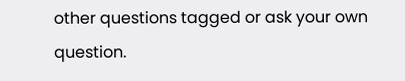other questions tagged or ask your own question.